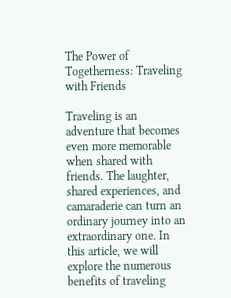The Power of Togetherness: Traveling with Friends

Traveling is an adventure that becomes even more memorable when shared with friends. The laughter, shared experiences, and camaraderie can turn an ordinary journey into an extraordinary one. In this article, we will explore the numerous benefits of traveling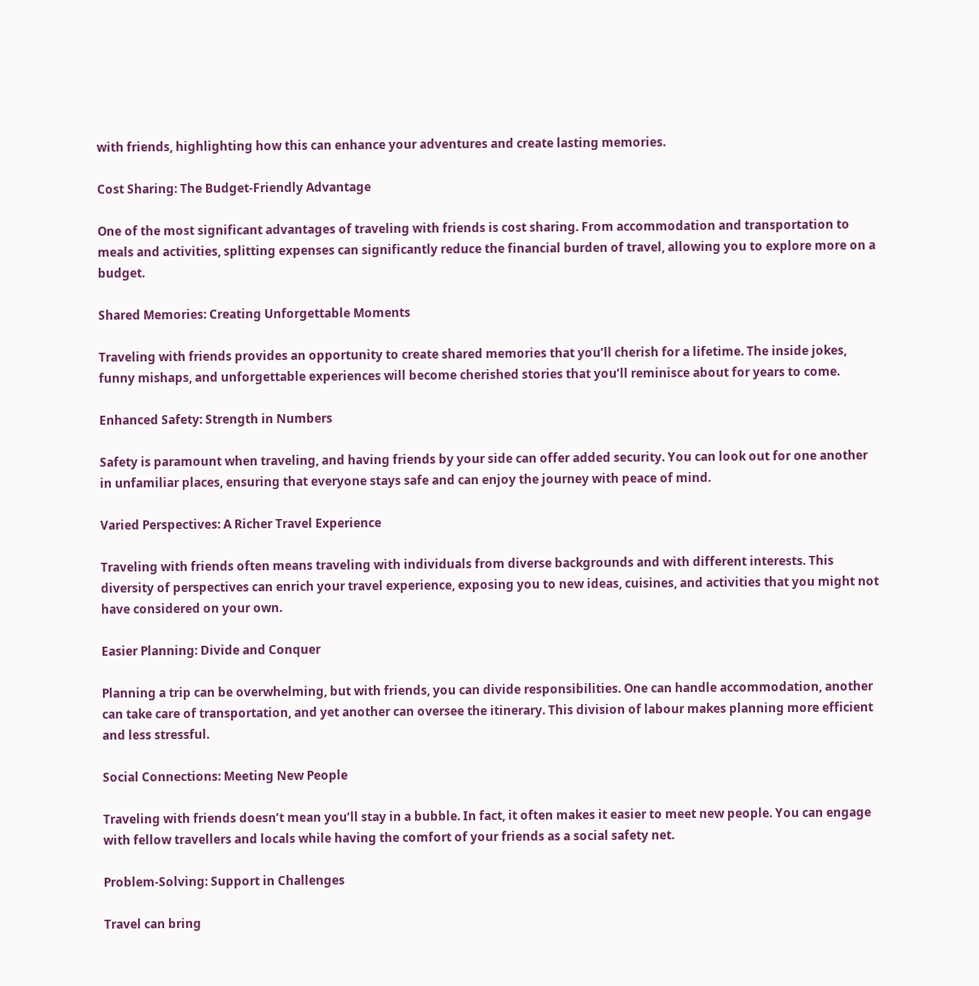with friends, highlighting how this can enhance your adventures and create lasting memories.

Cost Sharing: The Budget-Friendly Advantage

One of the most significant advantages of traveling with friends is cost sharing. From accommodation and transportation to meals and activities, splitting expenses can significantly reduce the financial burden of travel, allowing you to explore more on a budget.

Shared Memories: Creating Unforgettable Moments

Traveling with friends provides an opportunity to create shared memories that you’ll cherish for a lifetime. The inside jokes, funny mishaps, and unforgettable experiences will become cherished stories that you’ll reminisce about for years to come.

Enhanced Safety: Strength in Numbers

Safety is paramount when traveling, and having friends by your side can offer added security. You can look out for one another in unfamiliar places, ensuring that everyone stays safe and can enjoy the journey with peace of mind.

Varied Perspectives: A Richer Travel Experience

Traveling with friends often means traveling with individuals from diverse backgrounds and with different interests. This diversity of perspectives can enrich your travel experience, exposing you to new ideas, cuisines, and activities that you might not have considered on your own.

Easier Planning: Divide and Conquer

Planning a trip can be overwhelming, but with friends, you can divide responsibilities. One can handle accommodation, another can take care of transportation, and yet another can oversee the itinerary. This division of labour makes planning more efficient and less stressful.

Social Connections: Meeting New People

Traveling with friends doesn’t mean you’ll stay in a bubble. In fact, it often makes it easier to meet new people. You can engage with fellow travellers and locals while having the comfort of your friends as a social safety net.

Problem-Solving: Support in Challenges

Travel can bring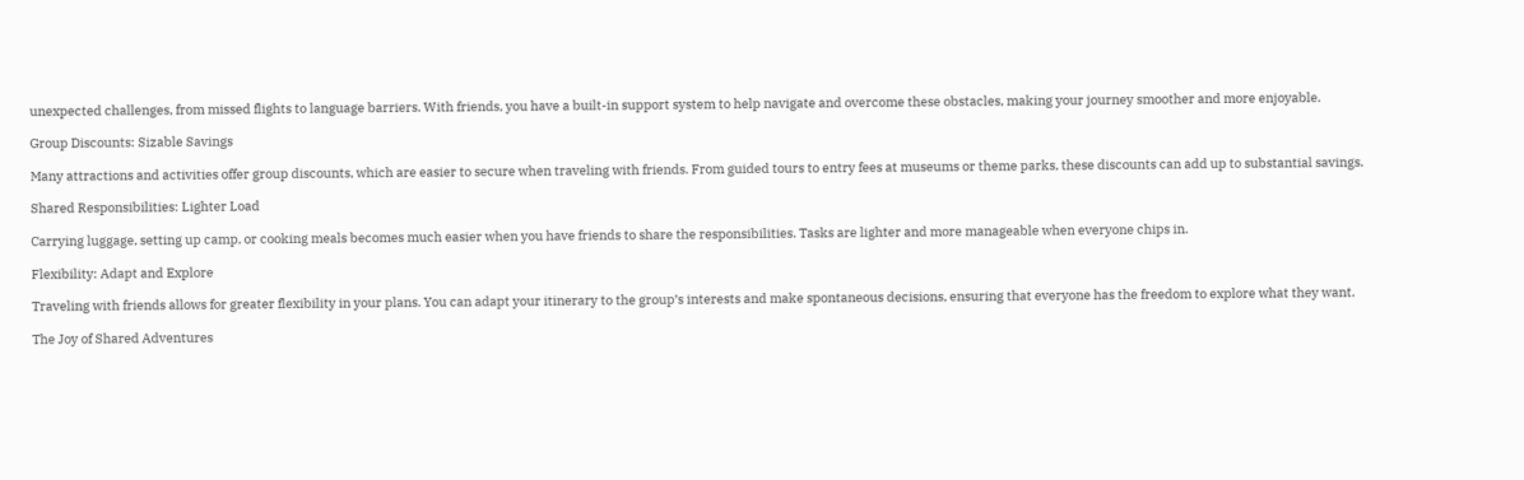unexpected challenges, from missed flights to language barriers. With friends, you have a built-in support system to help navigate and overcome these obstacles, making your journey smoother and more enjoyable.

Group Discounts: Sizable Savings

Many attractions and activities offer group discounts, which are easier to secure when traveling with friends. From guided tours to entry fees at museums or theme parks, these discounts can add up to substantial savings.

Shared Responsibilities: Lighter Load

Carrying luggage, setting up camp, or cooking meals becomes much easier when you have friends to share the responsibilities. Tasks are lighter and more manageable when everyone chips in.

Flexibility: Adapt and Explore

Traveling with friends allows for greater flexibility in your plans. You can adapt your itinerary to the group’s interests and make spontaneous decisions, ensuring that everyone has the freedom to explore what they want.

The Joy of Shared Adventures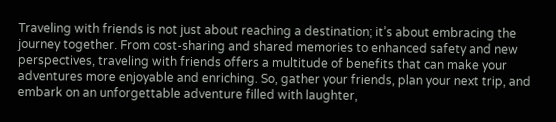Traveling with friends is not just about reaching a destination; it’s about embracing the journey together. From cost-sharing and shared memories to enhanced safety and new perspectives, traveling with friends offers a multitude of benefits that can make your adventures more enjoyable and enriching. So, gather your friends, plan your next trip, and embark on an unforgettable adventure filled with laughter,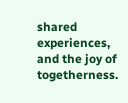shared experiences, and the joy of togetherness.